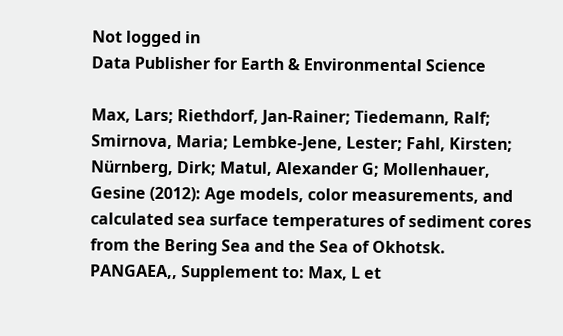Not logged in
Data Publisher for Earth & Environmental Science

Max, Lars; Riethdorf, Jan-Rainer; Tiedemann, Ralf; Smirnova, Maria; Lembke-Jene, Lester; Fahl, Kirsten; Nürnberg, Dirk; Matul, Alexander G; Mollenhauer, Gesine (2012): Age models, color measurements, and calculated sea surface temperatures of sediment cores from the Bering Sea and the Sea of Okhotsk. PANGAEA,, Supplement to: Max, L et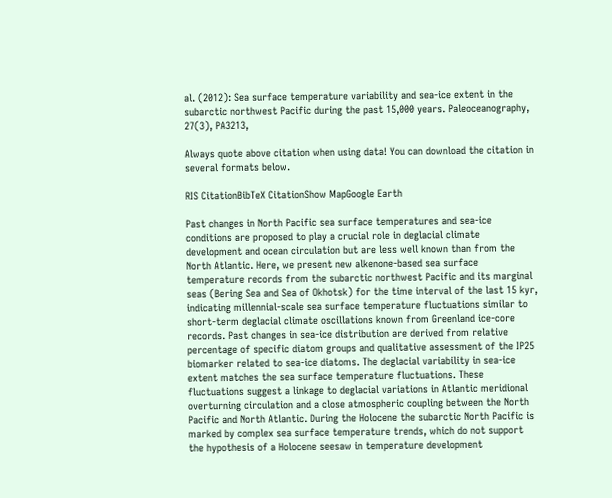al. (2012): Sea surface temperature variability and sea-ice extent in the subarctic northwest Pacific during the past 15,000 years. Paleoceanography, 27(3), PA3213,

Always quote above citation when using data! You can download the citation in several formats below.

RIS CitationBibTeX CitationShow MapGoogle Earth

Past changes in North Pacific sea surface temperatures and sea-ice conditions are proposed to play a crucial role in deglacial climate development and ocean circulation but are less well known than from the North Atlantic. Here, we present new alkenone-based sea surface temperature records from the subarctic northwest Pacific and its marginal seas (Bering Sea and Sea of Okhotsk) for the time interval of the last 15 kyr, indicating millennial-scale sea surface temperature fluctuations similar to short-term deglacial climate oscillations known from Greenland ice-core records. Past changes in sea-ice distribution are derived from relative percentage of specific diatom groups and qualitative assessment of the IP25 biomarker related to sea-ice diatoms. The deglacial variability in sea-ice extent matches the sea surface temperature fluctuations. These fluctuations suggest a linkage to deglacial variations in Atlantic meridional overturning circulation and a close atmospheric coupling between the North Pacific and North Atlantic. During the Holocene the subarctic North Pacific is marked by complex sea surface temperature trends, which do not support the hypothesis of a Holocene seesaw in temperature development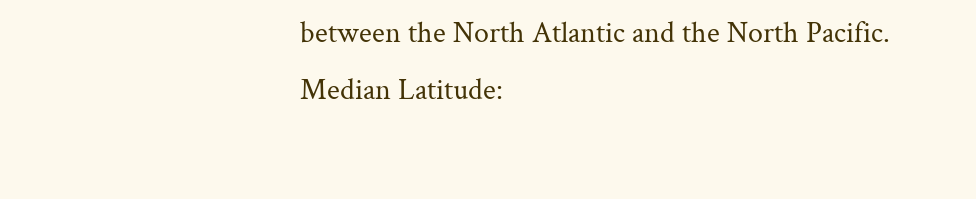between the North Atlantic and the North Pacific.
Median Latitude: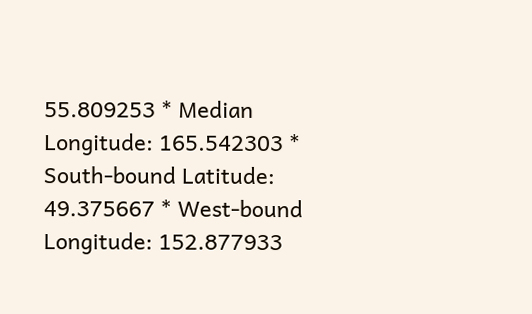55.809253 * Median Longitude: 165.542303 * South-bound Latitude: 49.375667 * West-bound Longitude: 152.877933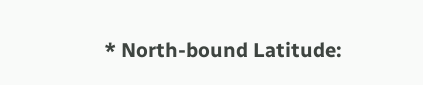* North-bound Latitude: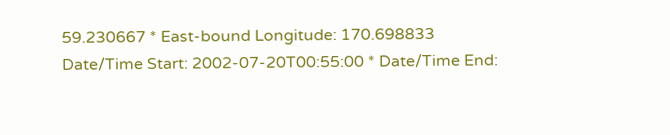59.230667 * East-bound Longitude: 170.698833
Date/Time Start: 2002-07-20T00:55:00 * Date/Time End: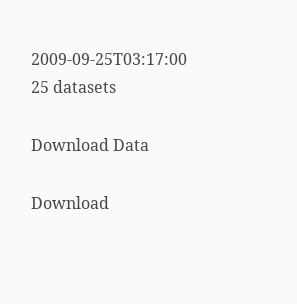2009-09-25T03:17:00
25 datasets

Download Data

Download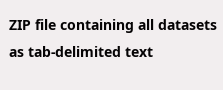ZIP file containing all datasets as tab-delimited text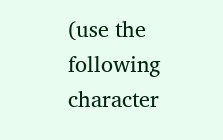(use the following character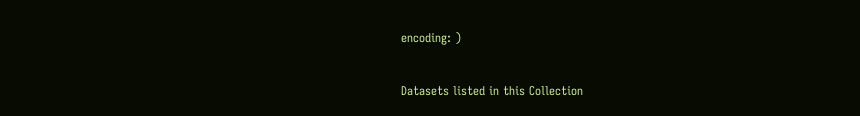encoding: )

Datasets listed in this Collection